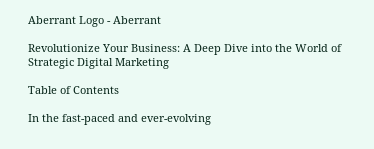Aberrant Logo - Aberrant

Revolutionize Your Business: A Deep Dive into the World of Strategic Digital Marketing

Table of Contents

In the fast-paced and ever-evolving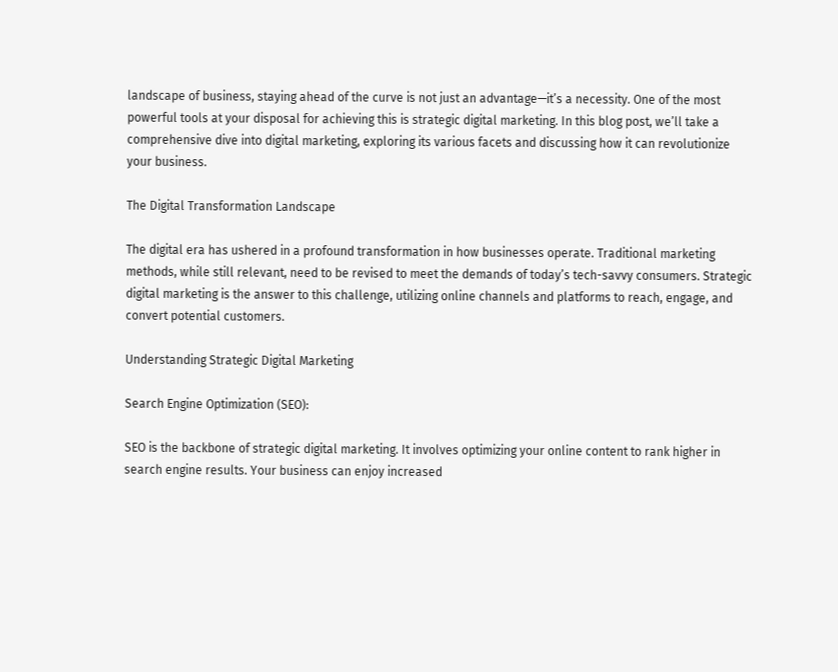landscape of business, staying ahead of the curve is not just an advantage—it’s a necessity. One of the most powerful tools at your disposal for achieving this is strategic digital marketing. In this blog post, we’ll take a comprehensive dive into digital marketing, exploring its various facets and discussing how it can revolutionize your business.

The Digital Transformation Landscape

The digital era has ushered in a profound transformation in how businesses operate. Traditional marketing methods, while still relevant, need to be revised to meet the demands of today’s tech-savvy consumers. Strategic digital marketing is the answer to this challenge, utilizing online channels and platforms to reach, engage, and convert potential customers.

Understanding Strategic Digital Marketing

Search Engine Optimization (SEO):

SEO is the backbone of strategic digital marketing. It involves optimizing your online content to rank higher in search engine results. Your business can enjoy increased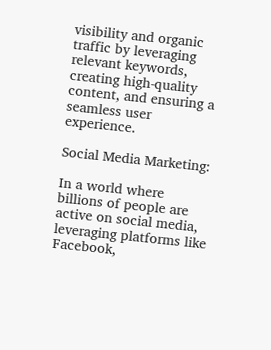visibility and organic traffic by leveraging relevant keywords, creating high-quality content, and ensuring a seamless user experience.

Social Media Marketing:

In a world where billions of people are active on social media, leveraging platforms like Facebook,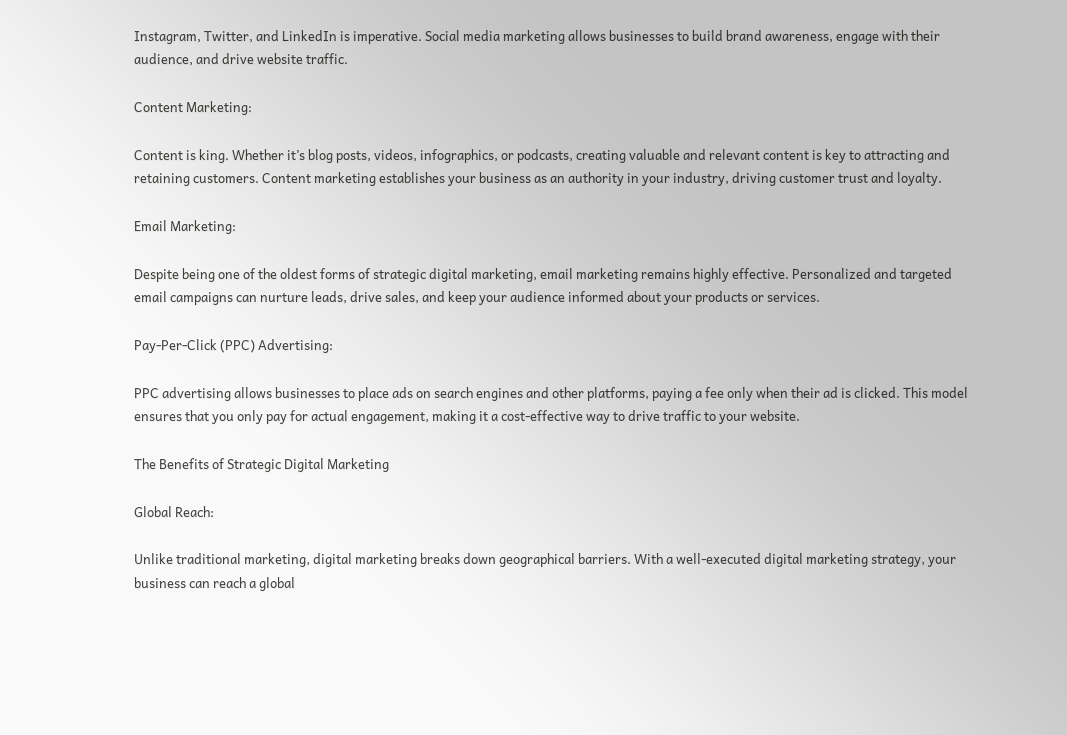Instagram, Twitter, and LinkedIn is imperative. Social media marketing allows businesses to build brand awareness, engage with their audience, and drive website traffic.

Content Marketing:

Content is king. Whether it’s blog posts, videos, infographics, or podcasts, creating valuable and relevant content is key to attracting and retaining customers. Content marketing establishes your business as an authority in your industry, driving customer trust and loyalty.

Email Marketing:

Despite being one of the oldest forms of strategic digital marketing, email marketing remains highly effective. Personalized and targeted email campaigns can nurture leads, drive sales, and keep your audience informed about your products or services.

Pay-Per-Click (PPC) Advertising:

PPC advertising allows businesses to place ads on search engines and other platforms, paying a fee only when their ad is clicked. This model ensures that you only pay for actual engagement, making it a cost-effective way to drive traffic to your website.

The Benefits of Strategic Digital Marketing

Global Reach:

Unlike traditional marketing, digital marketing breaks down geographical barriers. With a well-executed digital marketing strategy, your business can reach a global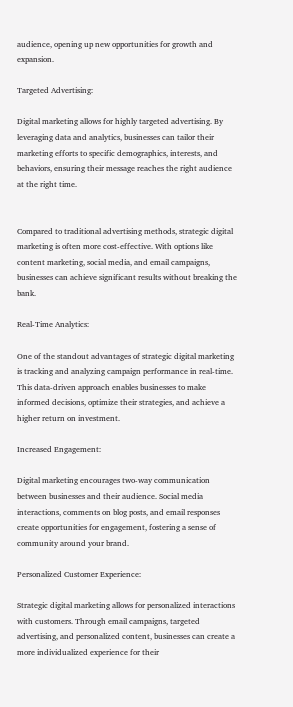audience, opening up new opportunities for growth and expansion.

Targeted Advertising:

Digital marketing allows for highly targeted advertising. By leveraging data and analytics, businesses can tailor their marketing efforts to specific demographics, interests, and behaviors, ensuring their message reaches the right audience at the right time.


Compared to traditional advertising methods, strategic digital marketing is often more cost-effective. With options like content marketing, social media, and email campaigns, businesses can achieve significant results without breaking the bank.

Real-Time Analytics:

One of the standout advantages of strategic digital marketing is tracking and analyzing campaign performance in real-time. This data-driven approach enables businesses to make informed decisions, optimize their strategies, and achieve a higher return on investment.

Increased Engagement:

Digital marketing encourages two-way communication between businesses and their audience. Social media interactions, comments on blog posts, and email responses create opportunities for engagement, fostering a sense of community around your brand.

Personalized Customer Experience:

Strategic digital marketing allows for personalized interactions with customers. Through email campaigns, targeted advertising, and personalized content, businesses can create a more individualized experience for their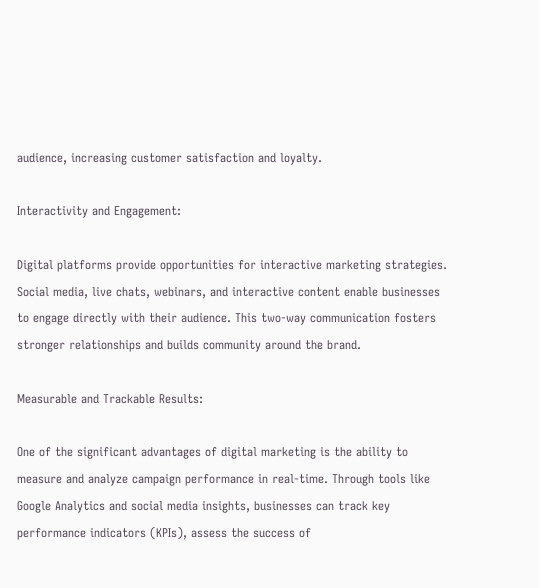audience, increasing customer satisfaction and loyalty.

Interactivity and Engagement:

Digital platforms provide opportunities for interactive marketing strategies. Social media, live chats, webinars, and interactive content enable businesses to engage directly with their audience. This two-way communication fosters stronger relationships and builds community around the brand.

Measurable and Trackable Results:

One of the significant advantages of digital marketing is the ability to measure and analyze campaign performance in real-time. Through tools like Google Analytics and social media insights, businesses can track key performance indicators (KPIs), assess the success of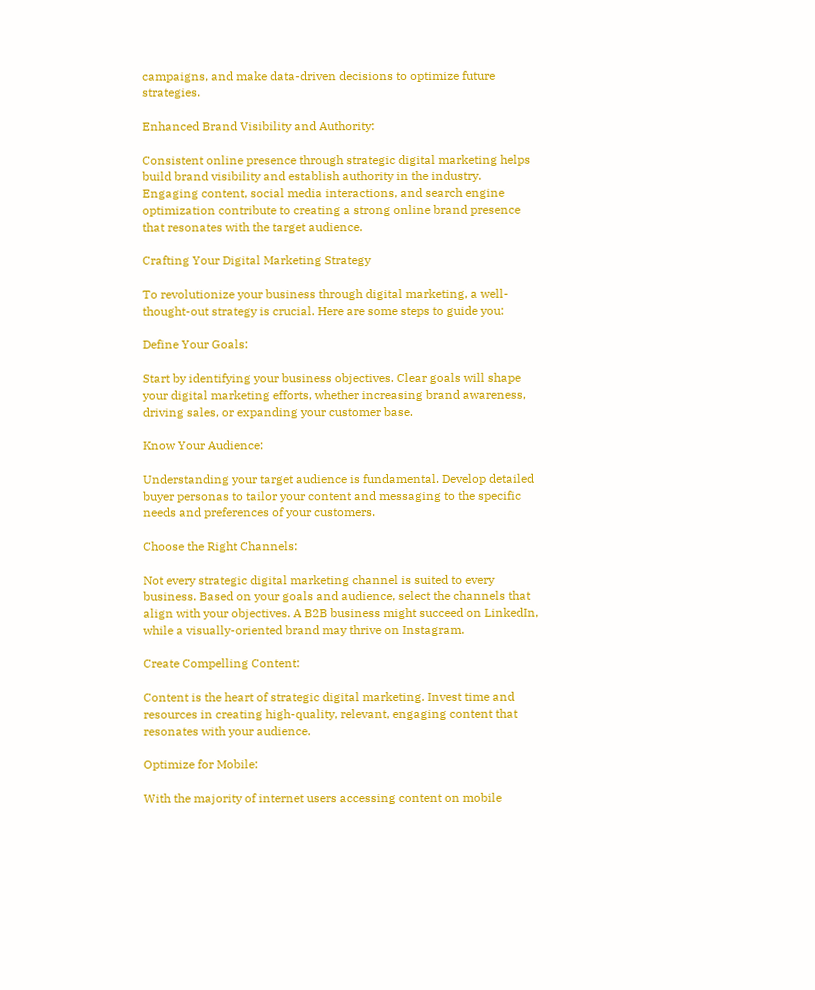campaigns, and make data-driven decisions to optimize future strategies.

Enhanced Brand Visibility and Authority:

Consistent online presence through strategic digital marketing helps build brand visibility and establish authority in the industry. Engaging content, social media interactions, and search engine optimization contribute to creating a strong online brand presence that resonates with the target audience.

Crafting Your Digital Marketing Strategy

To revolutionize your business through digital marketing, a well-thought-out strategy is crucial. Here are some steps to guide you:

Define Your Goals:

Start by identifying your business objectives. Clear goals will shape your digital marketing efforts, whether increasing brand awareness, driving sales, or expanding your customer base.

Know Your Audience:

Understanding your target audience is fundamental. Develop detailed buyer personas to tailor your content and messaging to the specific needs and preferences of your customers.

Choose the Right Channels:

Not every strategic digital marketing channel is suited to every business. Based on your goals and audience, select the channels that align with your objectives. A B2B business might succeed on LinkedIn, while a visually-oriented brand may thrive on Instagram.

Create Compelling Content:

Content is the heart of strategic digital marketing. Invest time and resources in creating high-quality, relevant, engaging content that resonates with your audience.

Optimize for Mobile:

With the majority of internet users accessing content on mobile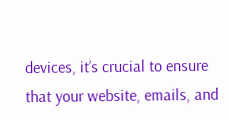devices, it’s crucial to ensure that your website, emails, and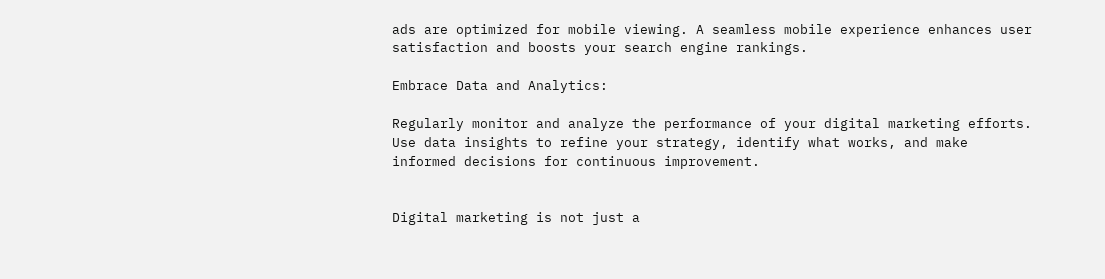ads are optimized for mobile viewing. A seamless mobile experience enhances user satisfaction and boosts your search engine rankings.

Embrace Data and Analytics:

Regularly monitor and analyze the performance of your digital marketing efforts. Use data insights to refine your strategy, identify what works, and make informed decisions for continuous improvement.


Digital marketing is not just a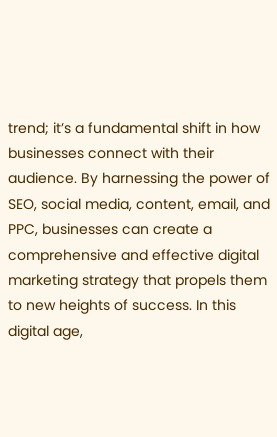trend; it’s a fundamental shift in how businesses connect with their audience. By harnessing the power of SEO, social media, content, email, and PPC, businesses can create a comprehensive and effective digital marketing strategy that propels them to new heights of success. In this digital age,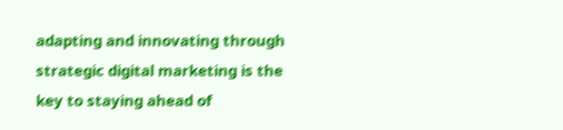adapting and innovating through strategic digital marketing is the key to staying ahead of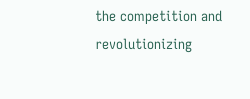the competition and revolutionizing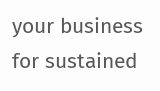your business for sustained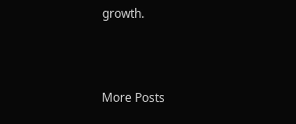growth.



More Posts